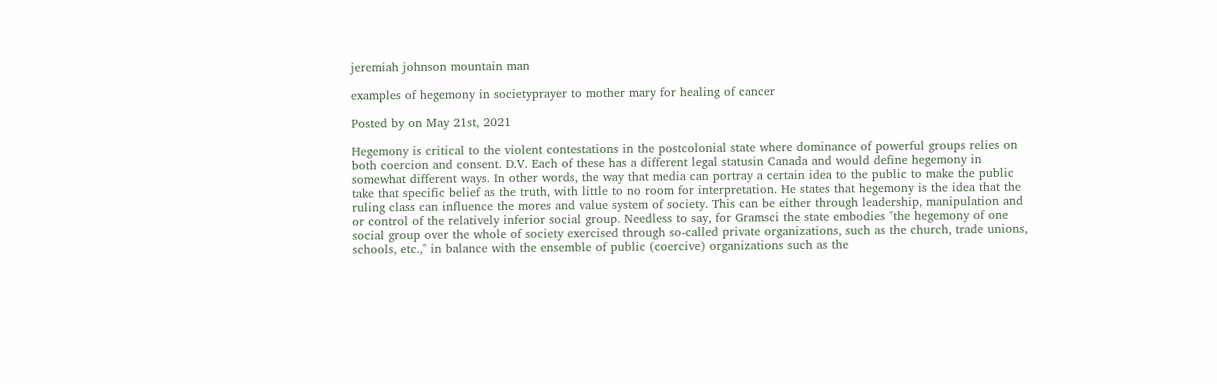jeremiah johnson mountain man

examples of hegemony in societyprayer to mother mary for healing of cancer

Posted by on May 21st, 2021

Hegemony is critical to the violent contestations in the postcolonial state where dominance of powerful groups relies on both coercion and consent. D.V. Each of these has a different legal statusin Canada and would define hegemony in somewhat different ways. In other words, the way that media can portray a certain idea to the public to make the public take that specific belief as the truth, with little to no room for interpretation. He states that hegemony is the idea that the ruling class can influence the mores and value system of society. This can be either through leadership, manipulation and or control of the relatively inferior social group. Needless to say, for Gramsci the state embodies "the hegemony of one social group over the whole of society exercised through so-called private organizations, such as the church, trade unions, schools, etc.," in balance with the ensemble of public (coercive) organizations such as the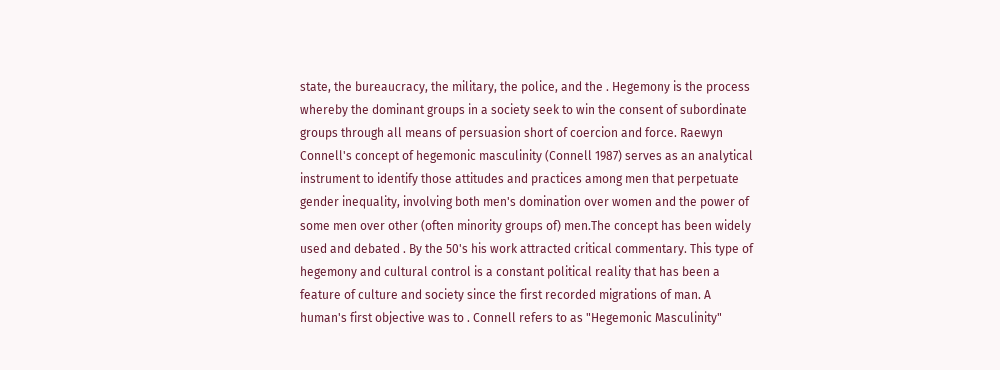state, the bureaucracy, the military, the police, and the . Hegemony is the process whereby the dominant groups in a society seek to win the consent of subordinate groups through all means of persuasion short of coercion and force. Raewyn Connell's concept of hegemonic masculinity (Connell 1987) serves as an analytical instrument to identify those attitudes and practices among men that perpetuate gender inequality, involving both men's domination over women and the power of some men over other (often minority groups of) men.The concept has been widely used and debated . By the 50's his work attracted critical commentary. This type of hegemony and cultural control is a constant political reality that has been a feature of culture and society since the first recorded migrations of man. A human's first objective was to . Connell refers to as "Hegemonic Masculinity"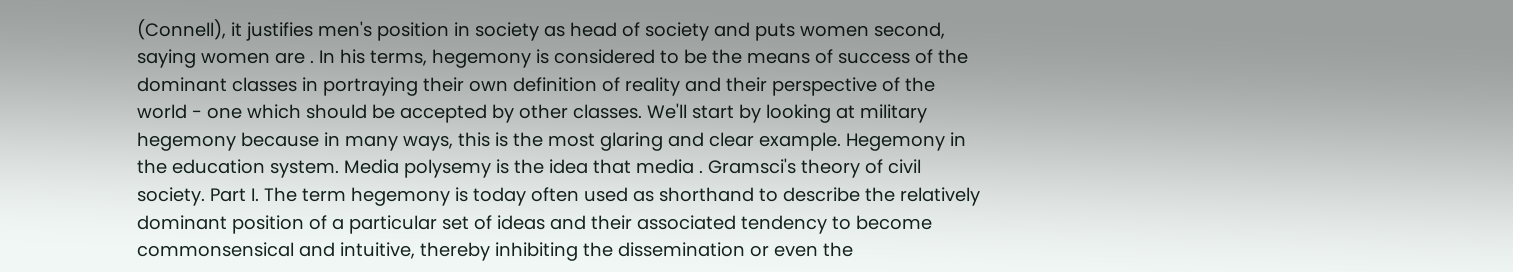(Connell), it justifies men's position in society as head of society and puts women second, saying women are . In his terms, hegemony is considered to be the means of success of the dominant classes in portraying their own definition of reality and their perspective of the world - one which should be accepted by other classes. We'll start by looking at military hegemony because in many ways, this is the most glaring and clear example. Hegemony in the education system. Media polysemy is the idea that media . Gramsci's theory of civil society. Part I. The term hegemony is today often used as shorthand to describe the relatively dominant position of a particular set of ideas and their associated tendency to become commonsensical and intuitive, thereby inhibiting the dissemination or even the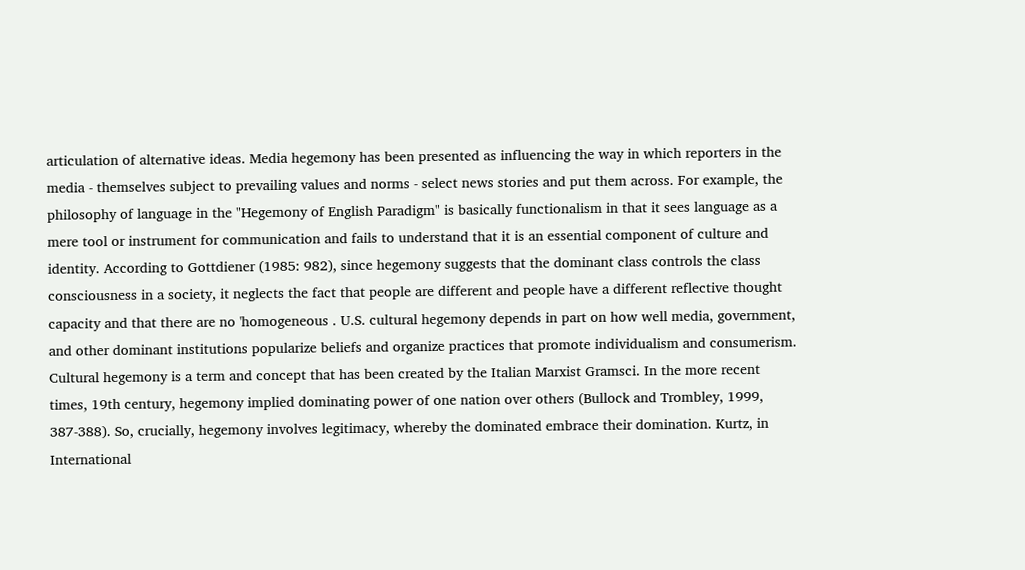articulation of alternative ideas. Media hegemony has been presented as influencing the way in which reporters in the media - themselves subject to prevailing values and norms - select news stories and put them across. For example, the philosophy of language in the "Hegemony of English Paradigm" is basically functionalism in that it sees language as a mere tool or instrument for communication and fails to understand that it is an essential component of culture and identity. According to Gottdiener (1985: 982), since hegemony suggests that the dominant class controls the class consciousness in a society, it neglects the fact that people are different and people have a different reflective thought capacity and that there are no 'homogeneous . U.S. cultural hegemony depends in part on how well media, government, and other dominant institutions popularize beliefs and organize practices that promote individualism and consumerism. Cultural hegemony is a term and concept that has been created by the Italian Marxist Gramsci. In the more recent times, 19th century, hegemony implied dominating power of one nation over others (Bullock and Trombley, 1999, 387-388). So, crucially, hegemony involves legitimacy, whereby the dominated embrace their domination. Kurtz, in International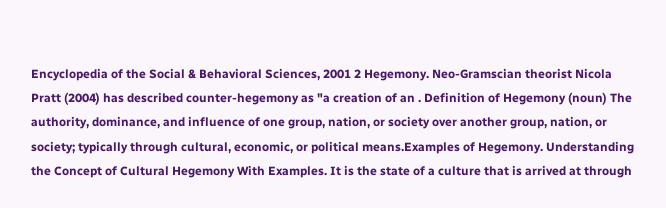Encyclopedia of the Social & Behavioral Sciences, 2001 2 Hegemony. Neo-Gramscian theorist Nicola Pratt (2004) has described counter-hegemony as "a creation of an . Definition of Hegemony (noun) The authority, dominance, and influence of one group, nation, or society over another group, nation, or society; typically through cultural, economic, or political means.Examples of Hegemony. Understanding the Concept of Cultural Hegemony With Examples. It is the state of a culture that is arrived at through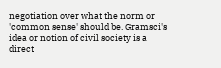negotiation over what the norm or 'common sense' should be. Gramsci's idea or notion of civil society is a direct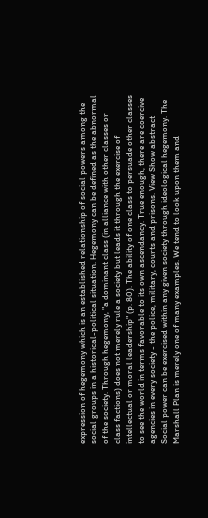expression of hegemony which is an established relationship of social powers among the social groups in a historical-political situation. Hegemony can be defined as the abnormal of the society. Through hegemony, "a dominant class (in alliance with other classes or class factions) does not merely rule a society but leads it through the exercise of intellectual or moral leadership" (p. 80). The ability of one class to persuade other classes to see the world in terms favorable to its own ascendancy. True enough, there are coercive agencies in every society - the police, military, courts and prisons. View Show abstract Social power can be exercised within any given society through ideological hegemony. The Marshall Plan is merely one of many examples. We tend to look upon them and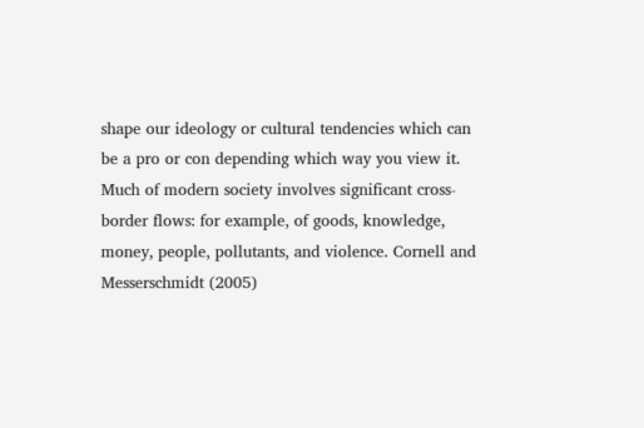shape our ideology or cultural tendencies which can be a pro or con depending which way you view it. Much of modern society involves significant cross-border flows: for example, of goods, knowledge, money, people, pollutants, and violence. Cornell and Messerschmidt (2005)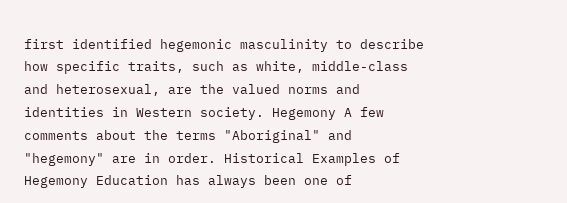first identified hegemonic masculinity to describe how specific traits, such as white, middle-class and heterosexual, are the valued norms and identities in Western society. Hegemony A few comments about the terms "Aboriginal" and "hegemony" are in order. Historical Examples of Hegemony Education has always been one of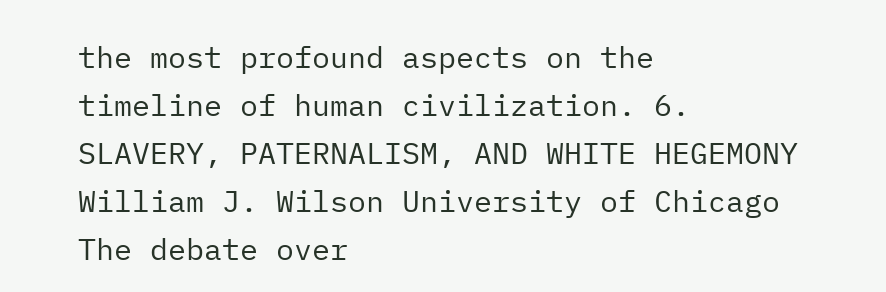the most profound aspects on the timeline of human civilization. 6. SLAVERY, PATERNALISM, AND WHITE HEGEMONY William J. Wilson University of Chicago The debate over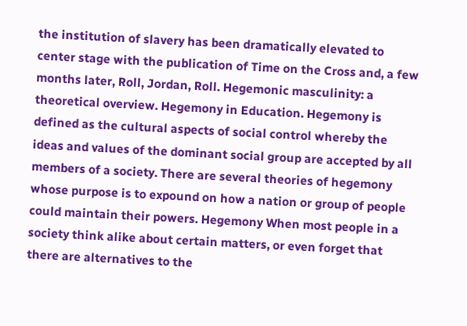the institution of slavery has been dramatically elevated to center stage with the publication of Time on the Cross and, a few months later, Roll, Jordan, Roll. Hegemonic masculinity: a theoretical overview. Hegemony in Education. Hegemony is defined as the cultural aspects of social control whereby the ideas and values of the dominant social group are accepted by all members of a society. There are several theories of hegemony whose purpose is to expound on how a nation or group of people could maintain their powers. Hegemony When most people in a society think alike about certain matters, or even forget that there are alternatives to the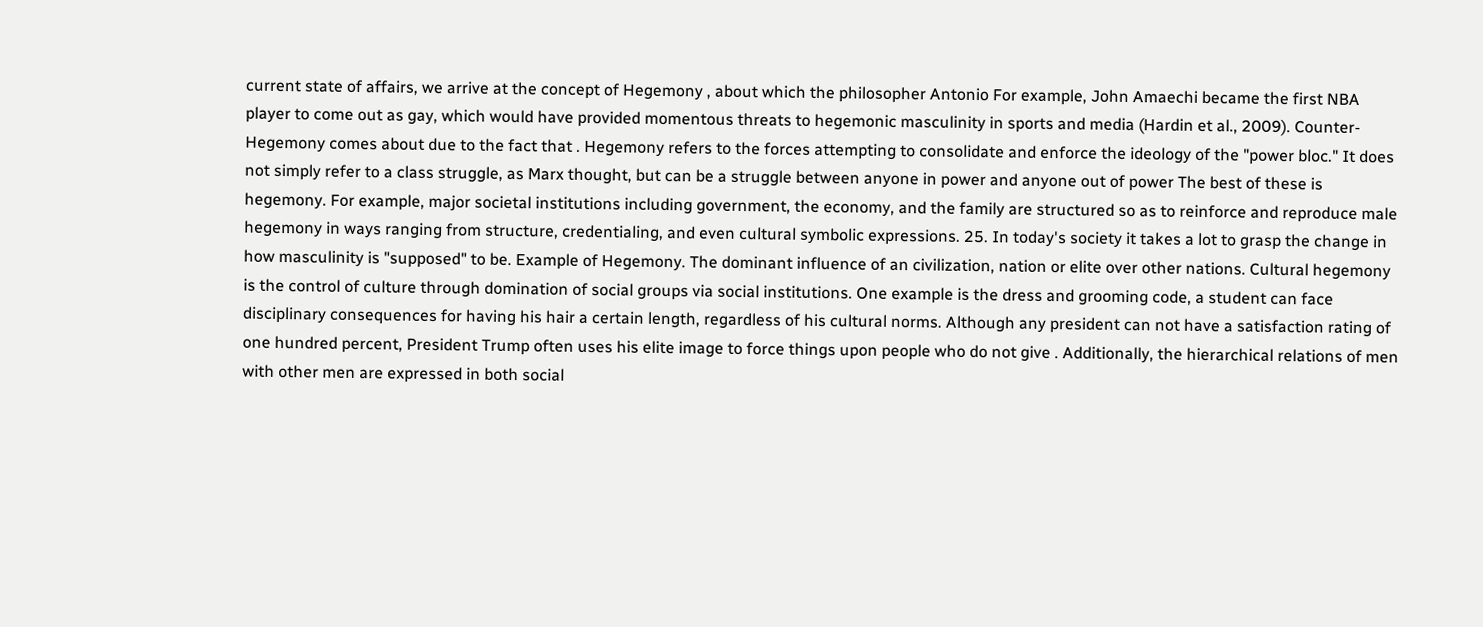current state of affairs, we arrive at the concept of Hegemony , about which the philosopher Antonio For example, John Amaechi became the first NBA player to come out as gay, which would have provided momentous threats to hegemonic masculinity in sports and media (Hardin et al., 2009). Counter-Hegemony comes about due to the fact that . Hegemony refers to the forces attempting to consolidate and enforce the ideology of the "power bloc." It does not simply refer to a class struggle, as Marx thought, but can be a struggle between anyone in power and anyone out of power The best of these is hegemony. For example, major societal institutions including government, the economy, and the family are structured so as to reinforce and reproduce male hegemony in ways ranging from structure, credentialing, and even cultural symbolic expressions. 25. In today's society it takes a lot to grasp the change in how masculinity is "supposed" to be. Example of Hegemony. The dominant influence of an civilization, nation or elite over other nations. Cultural hegemony is the control of culture through domination of social groups via social institutions. One example is the dress and grooming code, a student can face disciplinary consequences for having his hair a certain length, regardless of his cultural norms. Although any president can not have a satisfaction rating of one hundred percent, President Trump often uses his elite image to force things upon people who do not give . Additionally, the hierarchical relations of men with other men are expressed in both social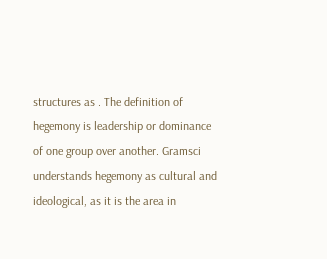structures as . The definition of hegemony is leadership or dominance of one group over another. Gramsci understands hegemony as cultural and ideological, as it is the area in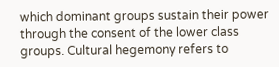which dominant groups sustain their power through the consent of the lower class groups. Cultural hegemony refers to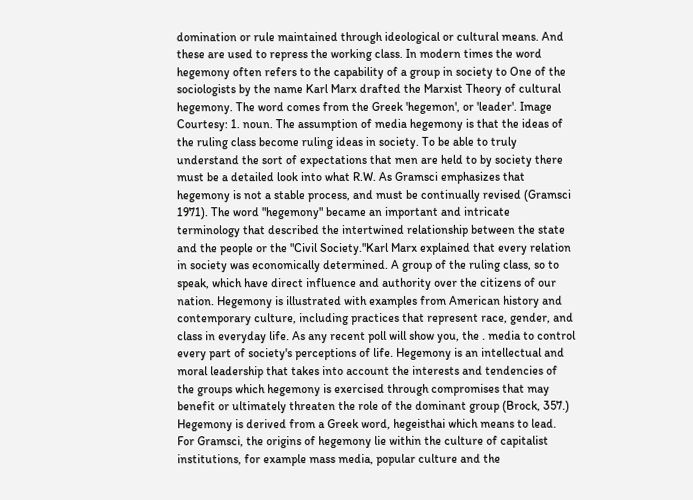domination or rule maintained through ideological or cultural means. And these are used to repress the working class. In modern times the word hegemony often refers to the capability of a group in society to One of the sociologists by the name Karl Marx drafted the Marxist Theory of cultural hegemony. The word comes from the Greek 'hegemon', or 'leader'. Image Courtesy: 1. noun. The assumption of media hegemony is that the ideas of the ruling class become ruling ideas in society. To be able to truly understand the sort of expectations that men are held to by society there must be a detailed look into what R.W. As Gramsci emphasizes that hegemony is not a stable process, and must be continually revised (Gramsci 1971). The word "hegemony" became an important and intricate terminology that described the intertwined relationship between the state and the people or the "Civil Society."Karl Marx explained that every relation in society was economically determined. A group of the ruling class, so to speak, which have direct influence and authority over the citizens of our nation. Hegemony is illustrated with examples from American history and contemporary culture, including practices that represent race, gender, and class in everyday life. As any recent poll will show you, the . media to control every part of society's perceptions of life. Hegemony is an intellectual and moral leadership that takes into account the interests and tendencies of the groups which hegemony is exercised through compromises that may benefit or ultimately threaten the role of the dominant group (Brock, 357.) Hegemony is derived from a Greek word, hegeisthai which means to lead. For Gramsci, the origins of hegemony lie within the culture of capitalist institutions, for example mass media, popular culture and the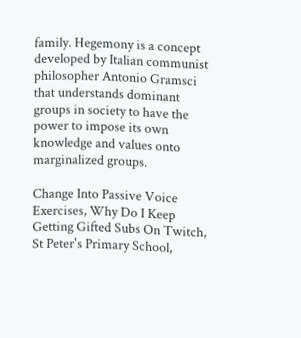family. Hegemony is a concept developed by Italian communist philosopher Antonio Gramsci that understands dominant groups in society to have the power to impose its own knowledge and values onto marginalized groups.

Change Into Passive Voice Exercises, Why Do I Keep Getting Gifted Subs On Twitch, St Peter's Primary School,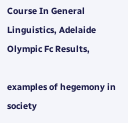Course In General Linguistics, Adelaide Olympic Fc Results,

examples of hegemony in society